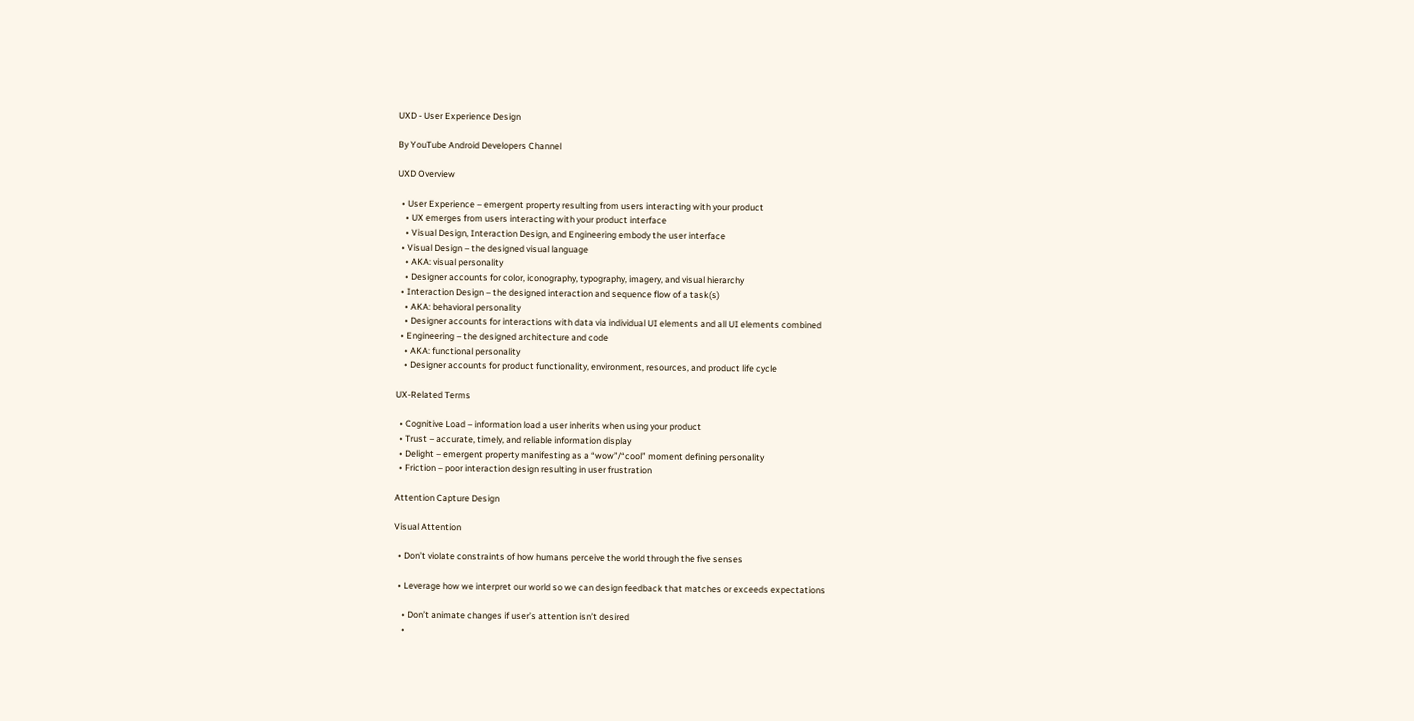UXD - User Experience Design

By YouTube Android Developers Channel

UXD Overview

  • User Experience – emergent property resulting from users interacting with your product
    • UX emerges from users interacting with your product interface
    • Visual Design, Interaction Design, and Engineering embody the user interface
  • Visual Design – the designed visual language
    • AKA: visual personality
    • Designer accounts for color, iconography, typography, imagery, and visual hierarchy
  • Interaction Design – the designed interaction and sequence flow of a task(s)
    • AKA: behavioral personality
    • Designer accounts for interactions with data via individual UI elements and all UI elements combined
  • Engineering – the designed architecture and code
    • AKA: functional personality
    • Designer accounts for product functionality, environment, resources, and product life cycle

UX-Related Terms

  • Cognitive Load – information load a user inherits when using your product
  • Trust – accurate, timely, and reliable information display
  • Delight – emergent property manifesting as a “wow”/“cool” moment defining personality
  • Friction – poor interaction design resulting in user frustration

Attention Capture Design

Visual Attention

  • Don’t violate constraints of how humans perceive the world through the five senses

  • Leverage how we interpret our world so we can design feedback that matches or exceeds expectations

    • Don’t animate changes if user’s attention isn’t desired
    •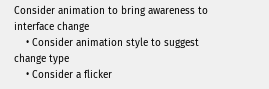Consider animation to bring awareness to interface change
    • Consider animation style to suggest change type
    • Consider a flicker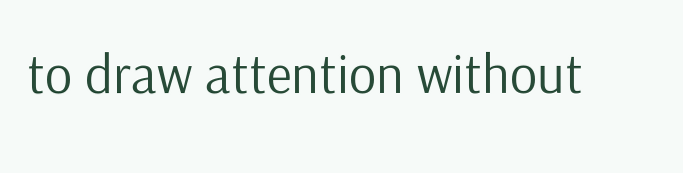to draw attention without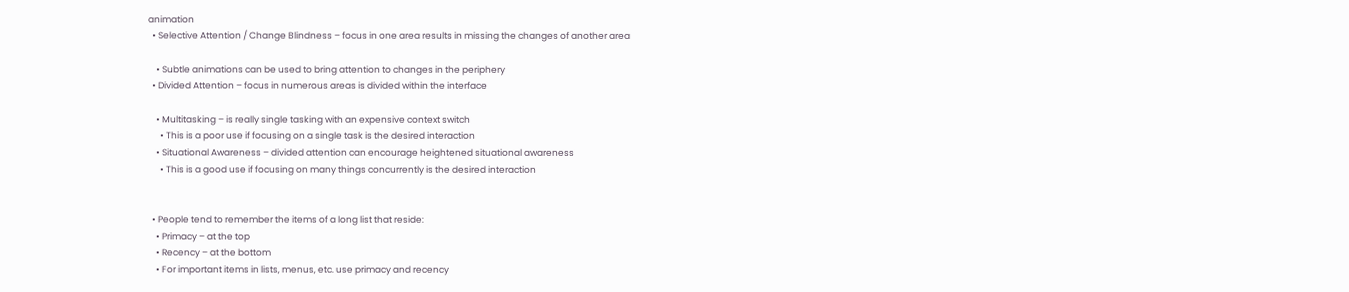animation
  • Selective Attention / Change Blindness – focus in one area results in missing the changes of another area

    • Subtle animations can be used to bring attention to changes in the periphery
  • Divided Attention – focus in numerous areas is divided within the interface

    • Multitasking – is really single tasking with an expensive context switch
      • This is a poor use if focusing on a single task is the desired interaction
    • Situational Awareness – divided attention can encourage heightened situational awareness
      • This is a good use if focusing on many things concurrently is the desired interaction


  • People tend to remember the items of a long list that reside:
    • Primacy – at the top
    • Recency – at the bottom
    • For important items in lists, menus, etc. use primacy and recency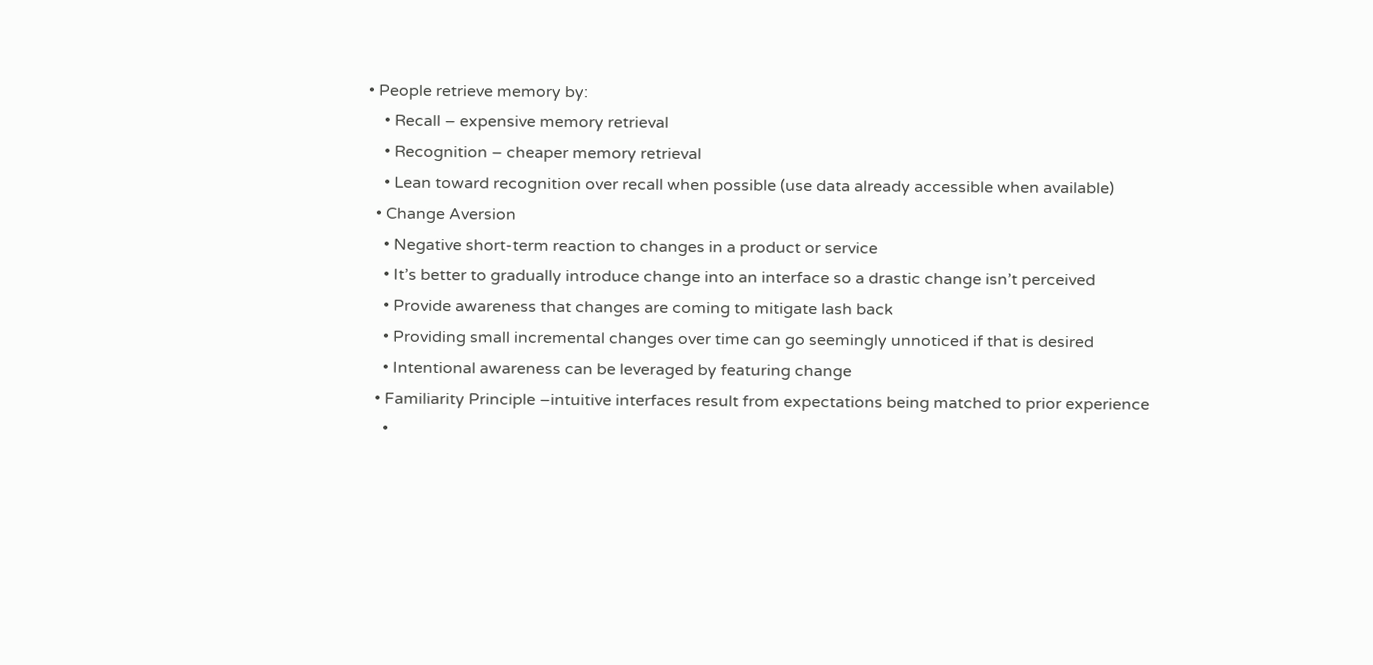• People retrieve memory by:
    • Recall – expensive memory retrieval
    • Recognition – cheaper memory retrieval
    • Lean toward recognition over recall when possible (use data already accessible when available)
  • Change Aversion
    • Negative short-term reaction to changes in a product or service
    • It’s better to gradually introduce change into an interface so a drastic change isn’t perceived
    • Provide awareness that changes are coming to mitigate lash back
    • Providing small incremental changes over time can go seemingly unnoticed if that is desired
    • Intentional awareness can be leveraged by featuring change
  • Familiarity Principle –intuitive interfaces result from expectations being matched to prior experience
    •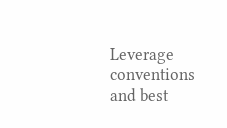Leverage conventions and best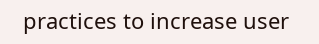practices to increase user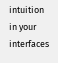intuition in your interfaces